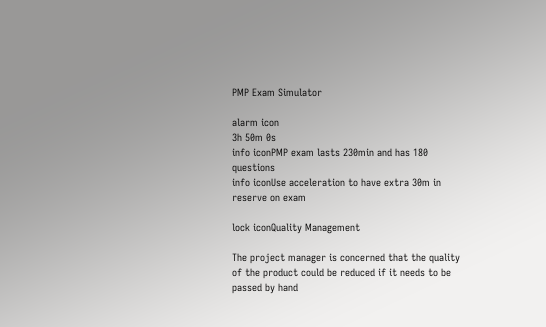PMP Exam Simulator

alarm icon
3h 50m 0s
info iconPMP exam lasts 230min and has 180 questions
info iconUse acceleration to have extra 30m in reserve on exam

lock iconQuality Management

The project manager is concerned that the quality of the product could be reduced if it needs to be passed by hand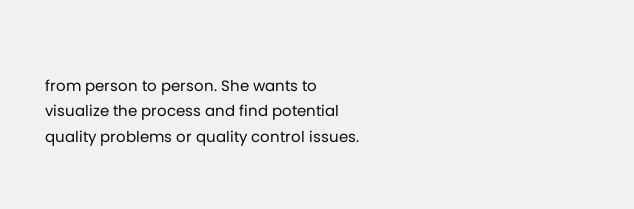from person to person. She wants to visualize the process and find potential quality problems or quality control issues.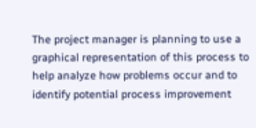The project manager is planning to use a graphical representation of this process to help analyze how problems occur and to identify potential process improvement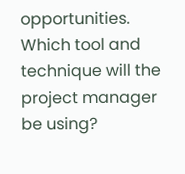opportunities. Which tool and technique will the project manager be using?